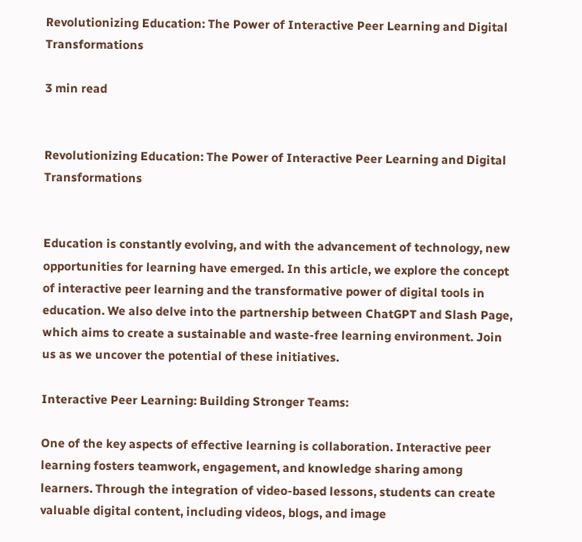Revolutionizing Education: The Power of Interactive Peer Learning and Digital Transformations

3 min read


Revolutionizing Education: The Power of Interactive Peer Learning and Digital Transformations


Education is constantly evolving, and with the advancement of technology, new opportunities for learning have emerged. In this article, we explore the concept of interactive peer learning and the transformative power of digital tools in education. We also delve into the partnership between ChatGPT and Slash Page, which aims to create a sustainable and waste-free learning environment. Join us as we uncover the potential of these initiatives.

Interactive Peer Learning: Building Stronger Teams:

One of the key aspects of effective learning is collaboration. Interactive peer learning fosters teamwork, engagement, and knowledge sharing among learners. Through the integration of video-based lessons, students can create valuable digital content, including videos, blogs, and image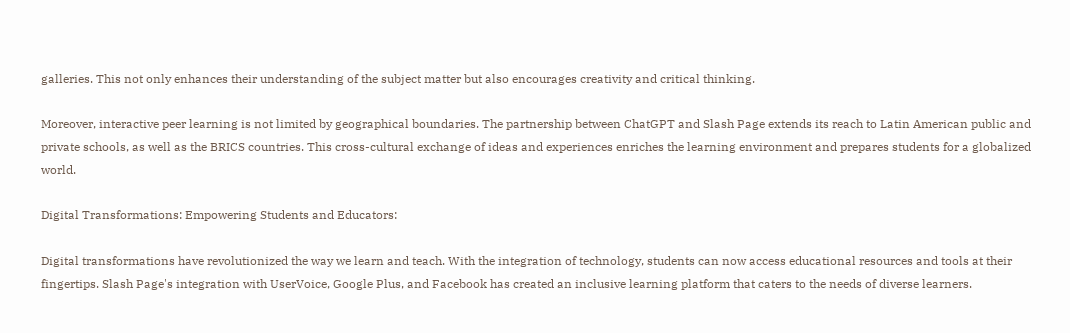galleries. This not only enhances their understanding of the subject matter but also encourages creativity and critical thinking.

Moreover, interactive peer learning is not limited by geographical boundaries. The partnership between ChatGPT and Slash Page extends its reach to Latin American public and private schools, as well as the BRICS countries. This cross-cultural exchange of ideas and experiences enriches the learning environment and prepares students for a globalized world.

Digital Transformations: Empowering Students and Educators:

Digital transformations have revolutionized the way we learn and teach. With the integration of technology, students can now access educational resources and tools at their fingertips. Slash Page's integration with UserVoice, Google Plus, and Facebook has created an inclusive learning platform that caters to the needs of diverse learners.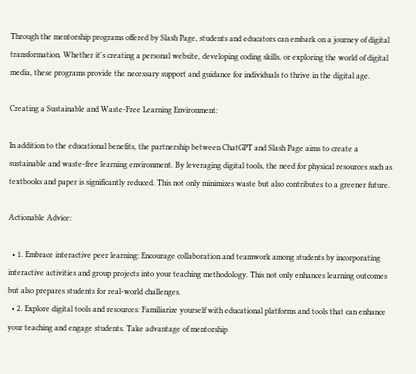Through the mentorship programs offered by Slash Page, students and educators can embark on a journey of digital transformation. Whether it's creating a personal website, developing coding skills, or exploring the world of digital media, these programs provide the necessary support and guidance for individuals to thrive in the digital age.

Creating a Sustainable and Waste-Free Learning Environment:

In addition to the educational benefits, the partnership between ChatGPT and Slash Page aims to create a sustainable and waste-free learning environment. By leveraging digital tools, the need for physical resources such as textbooks and paper is significantly reduced. This not only minimizes waste but also contributes to a greener future.

Actionable Advice:

  • 1. Embrace interactive peer learning: Encourage collaboration and teamwork among students by incorporating interactive activities and group projects into your teaching methodology. This not only enhances learning outcomes but also prepares students for real-world challenges.
  • 2. Explore digital tools and resources: Familiarize yourself with educational platforms and tools that can enhance your teaching and engage students. Take advantage of mentorship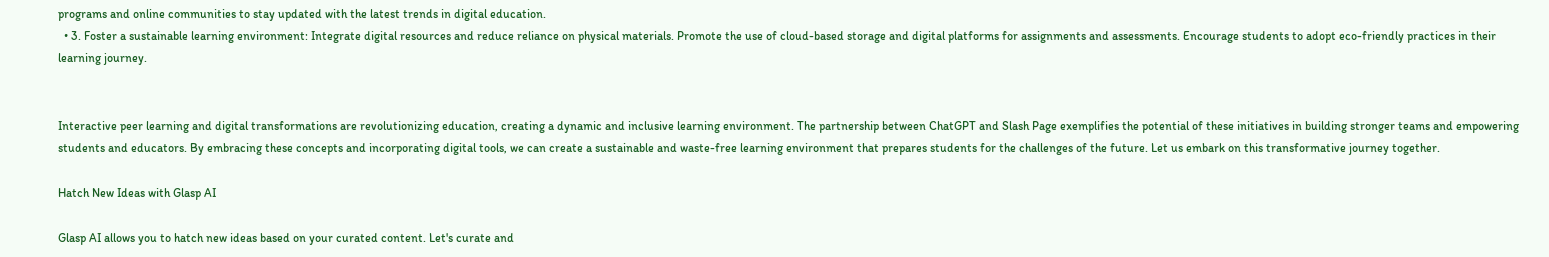programs and online communities to stay updated with the latest trends in digital education.
  • 3. Foster a sustainable learning environment: Integrate digital resources and reduce reliance on physical materials. Promote the use of cloud-based storage and digital platforms for assignments and assessments. Encourage students to adopt eco-friendly practices in their learning journey.


Interactive peer learning and digital transformations are revolutionizing education, creating a dynamic and inclusive learning environment. The partnership between ChatGPT and Slash Page exemplifies the potential of these initiatives in building stronger teams and empowering students and educators. By embracing these concepts and incorporating digital tools, we can create a sustainable and waste-free learning environment that prepares students for the challenges of the future. Let us embark on this transformative journey together.

Hatch New Ideas with Glasp AI

Glasp AI allows you to hatch new ideas based on your curated content. Let's curate and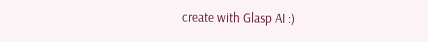create with Glasp AI :)